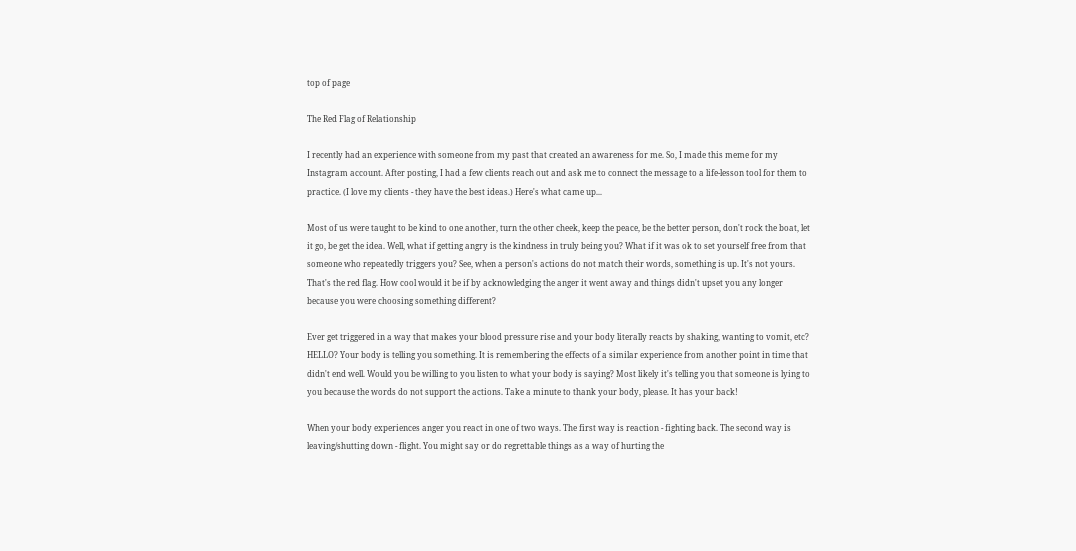top of page

The Red Flag of Relationship

I recently had an experience with someone from my past that created an awareness for me. So, I made this meme for my Instagram account. After posting, I had a few clients reach out and ask me to connect the message to a life-lesson tool for them to practice. (I love my clients - they have the best ideas.) Here's what came up...

Most of us were taught to be kind to one another, turn the other cheek, keep the peace, be the better person, don't rock the boat, let it go, be get the idea. Well, what if getting angry is the kindness in truly being you? What if it was ok to set yourself free from that someone who repeatedly triggers you? See, when a person's actions do not match their words, something is up. It's not yours. That's the red flag. How cool would it be if by acknowledging the anger it went away and things didn't upset you any longer because you were choosing something different?

Ever get triggered in a way that makes your blood pressure rise and your body literally reacts by shaking, wanting to vomit, etc? HELLO? Your body is telling you something. It is remembering the effects of a similar experience from another point in time that didn't end well. Would you be willing to you listen to what your body is saying? Most likely it's telling you that someone is lying to you because the words do not support the actions. Take a minute to thank your body, please. It has your back!

When your body experiences anger you react in one of two ways. The first way is reaction - fighting back. The second way is leaving/shutting down - flight. You might say or do regrettable things as a way of hurting the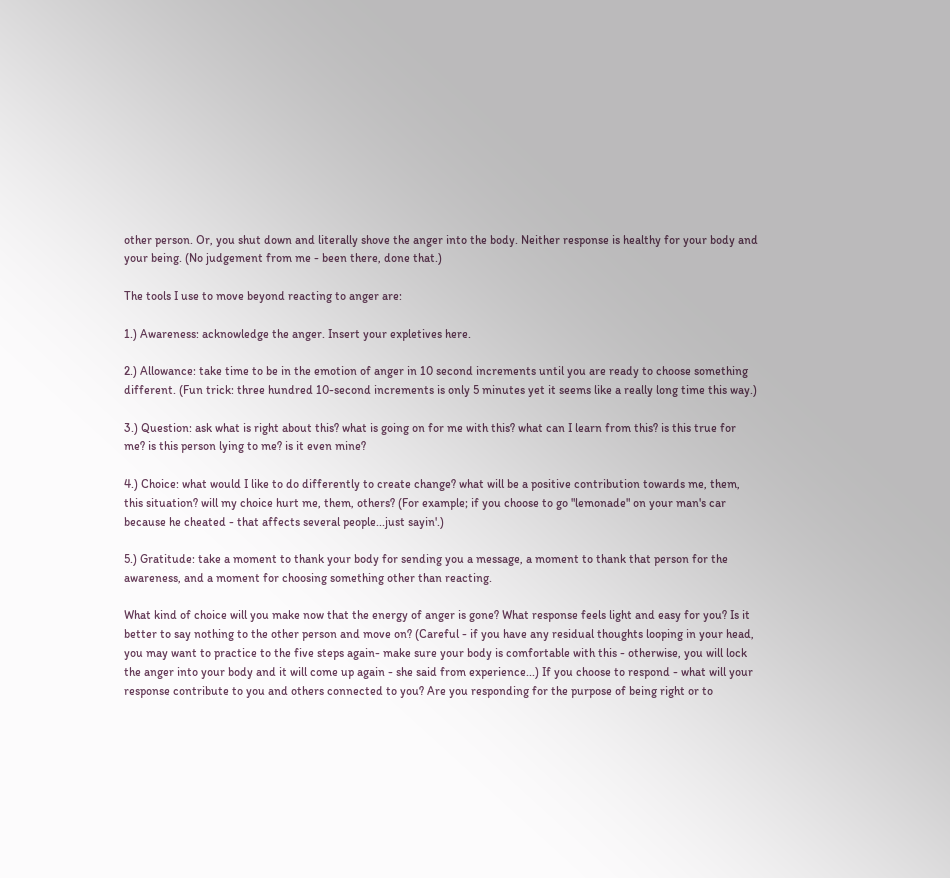other person. Or, you shut down and literally shove the anger into the body. Neither response is healthy for your body and your being. (No judgement from me - been there, done that.)

The tools I use to move beyond reacting to anger are:

1.) Awareness: acknowledge the anger. Insert your expletives here.

2.) Allowance: take time to be in the emotion of anger in 10 second increments until you are ready to choose something different. (Fun trick: three hundred 10-second increments is only 5 minutes yet it seems like a really long time this way.)

3.) Question: ask what is right about this? what is going on for me with this? what can I learn from this? is this true for me? is this person lying to me? is it even mine?

4.) Choice: what would I like to do differently to create change? what will be a positive contribution towards me, them, this situation? will my choice hurt me, them, others? (For example; if you choose to go "lemonade" on your man's car because he cheated - that affects several people...just sayin'.)

5.) Gratitude: take a moment to thank your body for sending you a message, a moment to thank that person for the awareness, and a moment for choosing something other than reacting.

What kind of choice will you make now that the energy of anger is gone? What response feels light and easy for you? Is it better to say nothing to the other person and move on? (Careful - if you have any residual thoughts looping in your head, you may want to practice to the five steps again- make sure your body is comfortable with this - otherwise, you will lock the anger into your body and it will come up again - she said from experience...) If you choose to respond - what will your response contribute to you and others connected to you? Are you responding for the purpose of being right or to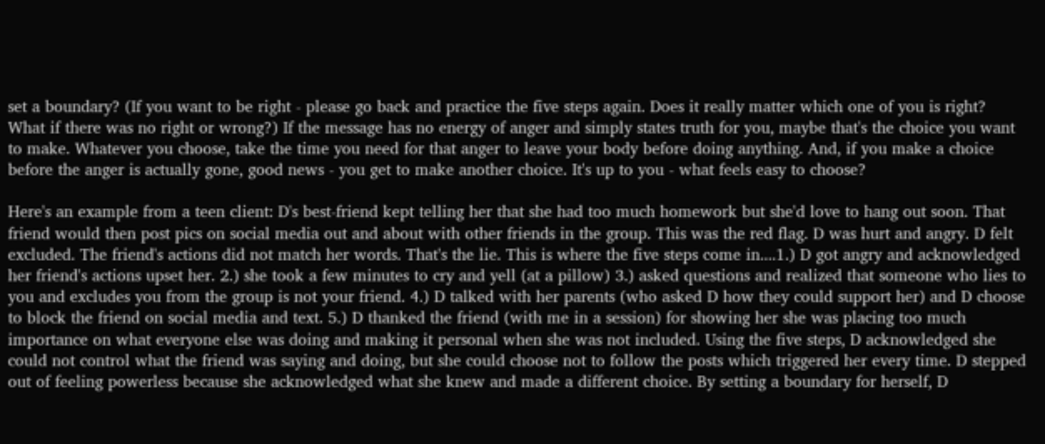set a boundary? (If you want to be right - please go back and practice the five steps again. Does it really matter which one of you is right? What if there was no right or wrong?) If the message has no energy of anger and simply states truth for you, maybe that's the choice you want to make. Whatever you choose, take the time you need for that anger to leave your body before doing anything. And, if you make a choice before the anger is actually gone, good news - you get to make another choice. It's up to you - what feels easy to choose?

Here's an example from a teen client: D's best-friend kept telling her that she had too much homework but she'd love to hang out soon. That friend would then post pics on social media out and about with other friends in the group. This was the red flag. D was hurt and angry. D felt excluded. The friend's actions did not match her words. That's the lie. This is where the five steps come in....1.) D got angry and acknowledged her friend's actions upset her. 2.) she took a few minutes to cry and yell (at a pillow) 3.) asked questions and realized that someone who lies to you and excludes you from the group is not your friend. 4.) D talked with her parents (who asked D how they could support her) and D choose to block the friend on social media and text. 5.) D thanked the friend (with me in a session) for showing her she was placing too much importance on what everyone else was doing and making it personal when she was not included. Using the five steps, D acknowledged she could not control what the friend was saying and doing, but she could choose not to follow the posts which triggered her every time. D stepped out of feeling powerless because she acknowledged what she knew and made a different choice. By setting a boundary for herself, D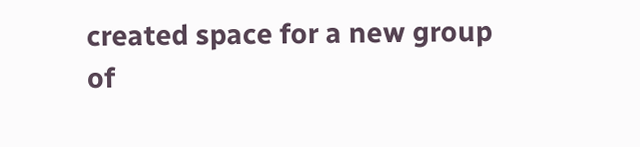created space for a new group of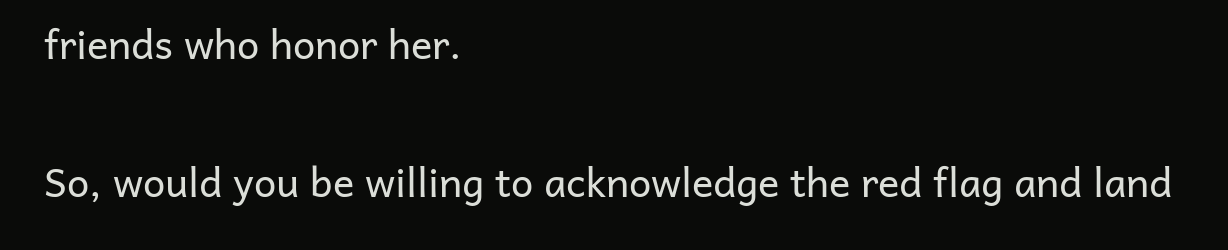friends who honor her.

So, would you be willing to acknowledge the red flag and land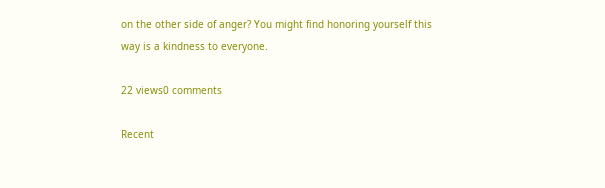on the other side of anger? You might find honoring yourself this way is a kindness to everyone.

22 views0 comments

Recent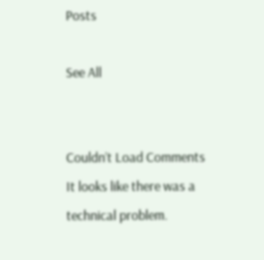Posts

See All


Couldn’t Load Comments
It looks like there was a technical problem.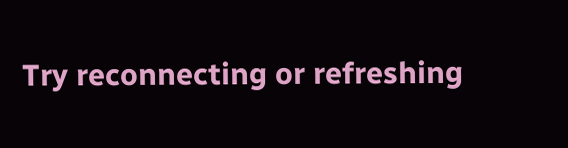Try reconnecting or refreshing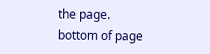the page.
bottom of page